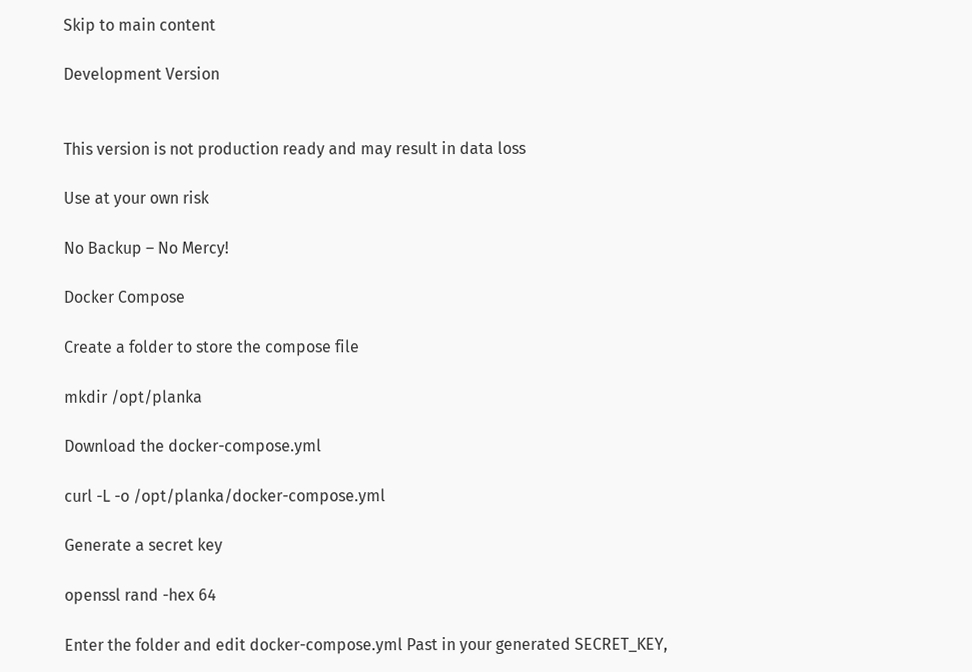Skip to main content

Development Version


This version is not production ready and may result in data loss

Use at your own risk

No Backup – No Mercy!

Docker Compose

Create a folder to store the compose file

mkdir /opt/planka

Download the docker-compose.yml

curl -L -o /opt/planka/docker-compose.yml

Generate a secret key

openssl rand -hex 64

Enter the folder and edit docker-compose.yml Past in your generated SECRET_KEY,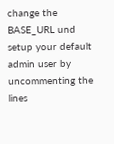change the BASE_URL und setup your default admin user by uncommenting the lines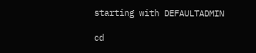starting with DEFAULTADMIN

cd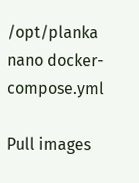/opt/planka
nano docker-compose.yml

Pull images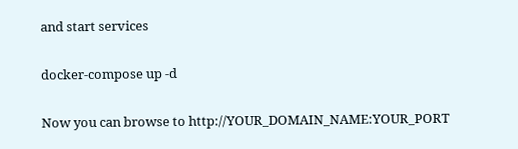and start services

docker-compose up -d

Now you can browse to http://YOUR_DOMAIN_NAME:YOUR_PORT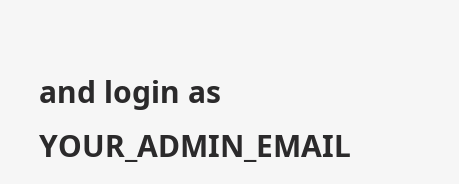and login as YOUR_ADMIN_EMAIL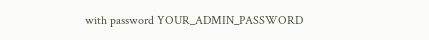with password YOUR_ADMIN_PASSWORD